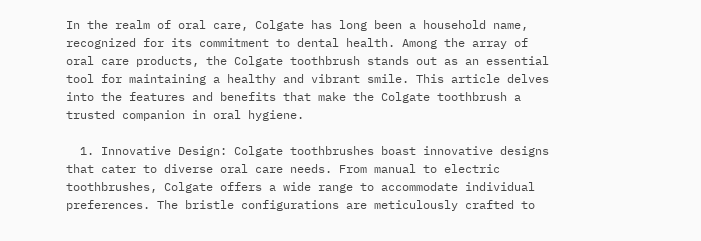In the realm of oral care, Colgate has long been a household name, recognized for its commitment to dental health. Among the array of oral care products, the Colgate toothbrush stands out as an essential tool for maintaining a healthy and vibrant smile. This article delves into the features and benefits that make the Colgate toothbrush a trusted companion in oral hygiene.

  1. Innovative Design: Colgate toothbrushes boast innovative designs that cater to diverse oral care needs. From manual to electric toothbrushes, Colgate offers a wide range to accommodate individual preferences. The bristle configurations are meticulously crafted to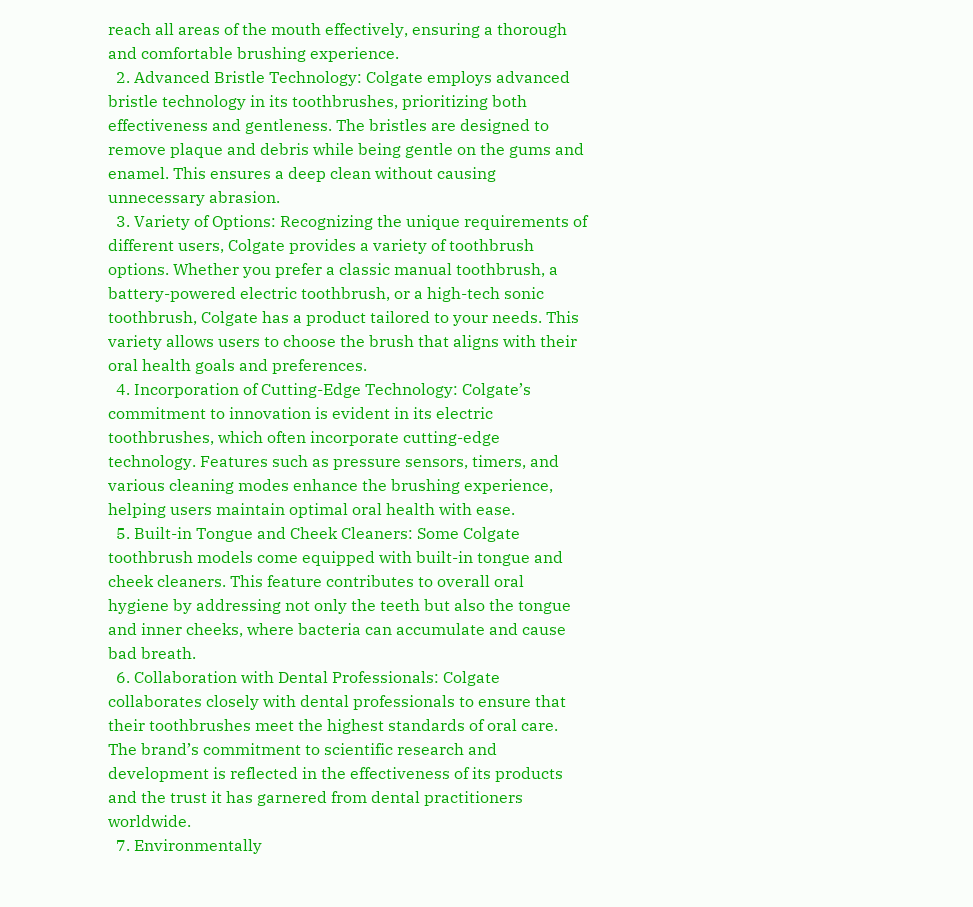reach all areas of the mouth effectively, ensuring a thorough and comfortable brushing experience.
  2. Advanced Bristle Technology: Colgate employs advanced bristle technology in its toothbrushes, prioritizing both effectiveness and gentleness. The bristles are designed to remove plaque and debris while being gentle on the gums and enamel. This ensures a deep clean without causing unnecessary abrasion.
  3. Variety of Options: Recognizing the unique requirements of different users, Colgate provides a variety of toothbrush options. Whether you prefer a classic manual toothbrush, a battery-powered electric toothbrush, or a high-tech sonic toothbrush, Colgate has a product tailored to your needs. This variety allows users to choose the brush that aligns with their oral health goals and preferences.
  4. Incorporation of Cutting-Edge Technology: Colgate’s commitment to innovation is evident in its electric toothbrushes, which often incorporate cutting-edge technology. Features such as pressure sensors, timers, and various cleaning modes enhance the brushing experience, helping users maintain optimal oral health with ease.
  5. Built-in Tongue and Cheek Cleaners: Some Colgate toothbrush models come equipped with built-in tongue and cheek cleaners. This feature contributes to overall oral hygiene by addressing not only the teeth but also the tongue and inner cheeks, where bacteria can accumulate and cause bad breath.
  6. Collaboration with Dental Professionals: Colgate collaborates closely with dental professionals to ensure that their toothbrushes meet the highest standards of oral care. The brand’s commitment to scientific research and development is reflected in the effectiveness of its products and the trust it has garnered from dental practitioners worldwide.
  7. Environmentally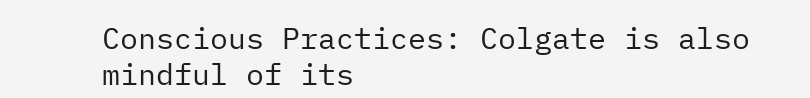Conscious Practices: Colgate is also mindful of its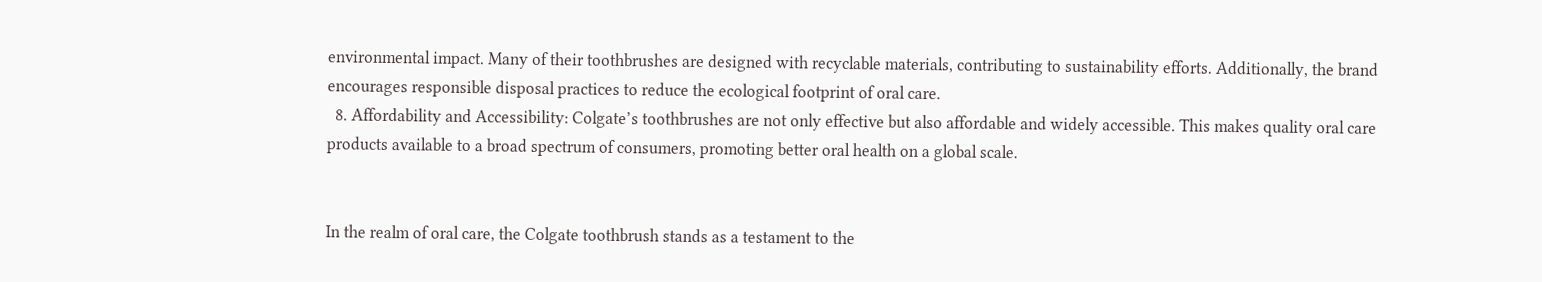environmental impact. Many of their toothbrushes are designed with recyclable materials, contributing to sustainability efforts. Additionally, the brand encourages responsible disposal practices to reduce the ecological footprint of oral care.
  8. Affordability and Accessibility: Colgate’s toothbrushes are not only effective but also affordable and widely accessible. This makes quality oral care products available to a broad spectrum of consumers, promoting better oral health on a global scale.


In the realm of oral care, the Colgate toothbrush stands as a testament to the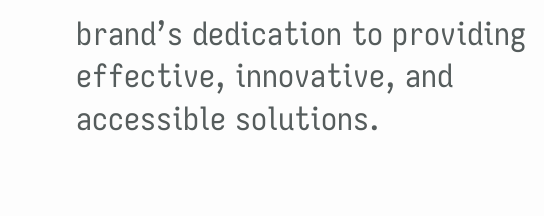brand’s dedication to providing effective, innovative, and accessible solutions.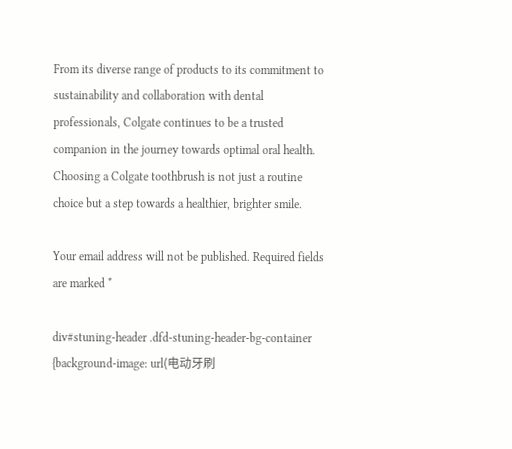From its diverse range of products to its commitment to sustainability and collaboration with dental professionals, Colgate continues to be a trusted companion in the journey towards optimal oral health. Choosing a Colgate toothbrush is not just a routine choice but a step towards a healthier, brighter smile.

Your email address will not be published. Required fields are marked *

div#stuning-header .dfd-stuning-header-bg-container {background-image: url(电动牙刷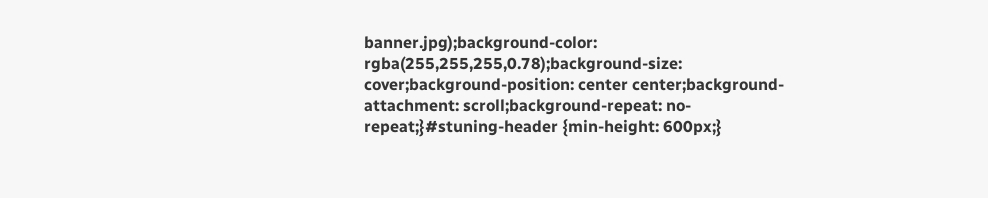banner.jpg);background-color: rgba(255,255,255,0.78);background-size: cover;background-position: center center;background-attachment: scroll;background-repeat: no-repeat;}#stuning-header {min-height: 600px;}